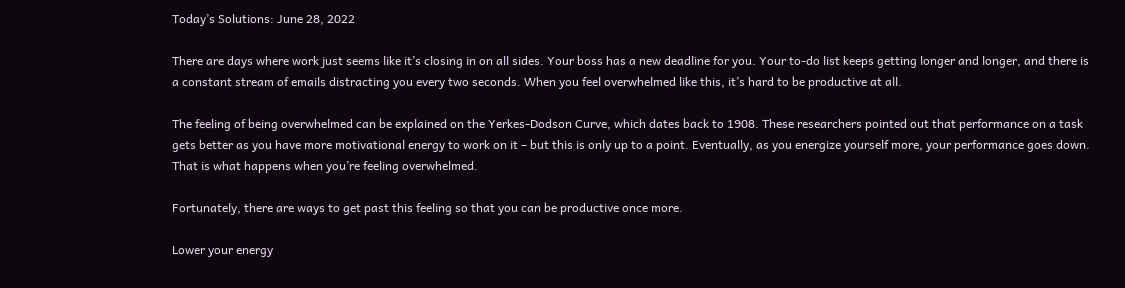Today’s Solutions: June 28, 2022

There are days where work just seems like it’s closing in on all sides. Your boss has a new deadline for you. Your to-do list keeps getting longer and longer, and there is a constant stream of emails distracting you every two seconds. When you feel overwhelmed like this, it’s hard to be productive at all.

The feeling of being overwhelmed can be explained on the Yerkes-Dodson Curve, which dates back to 1908. These researchers pointed out that performance on a task gets better as you have more motivational energy to work on it – but this is only up to a point. Eventually, as you energize yourself more, your performance goes down. That is what happens when you’re feeling overwhelmed.

Fortunately, there are ways to get past this feeling so that you can be productive once more.

Lower your energy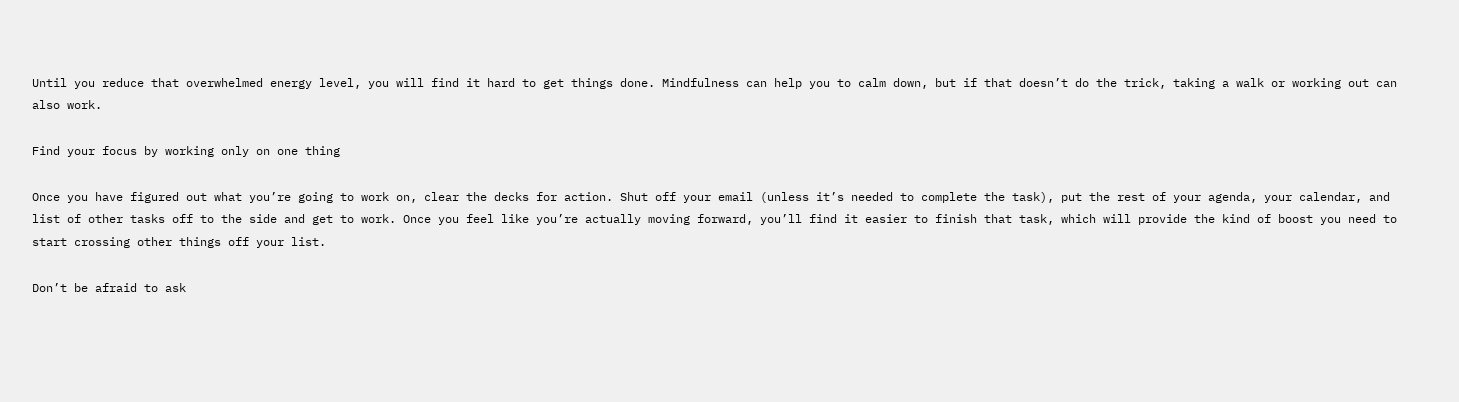Until you reduce that overwhelmed energy level, you will find it hard to get things done. Mindfulness can help you to calm down, but if that doesn’t do the trick, taking a walk or working out can also work.

Find your focus by working only on one thing

Once you have figured out what you’re going to work on, clear the decks for action. Shut off your email (unless it’s needed to complete the task), put the rest of your agenda, your calendar, and list of other tasks off to the side and get to work. Once you feel like you’re actually moving forward, you’ll find it easier to finish that task, which will provide the kind of boost you need to start crossing other things off your list.

Don’t be afraid to ask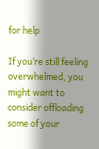for help

If you’re still feeling overwhelmed, you might want to consider offloading some of your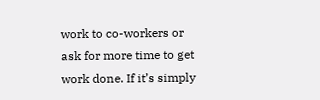work to co-workers or ask for more time to get work done. If it’s simply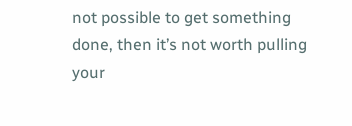not possible to get something done, then it’s not worth pulling your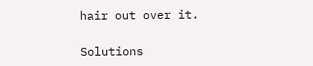hair out over it.

Solutions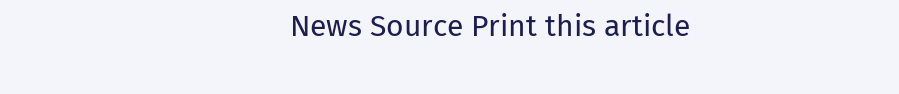News Source Print this article